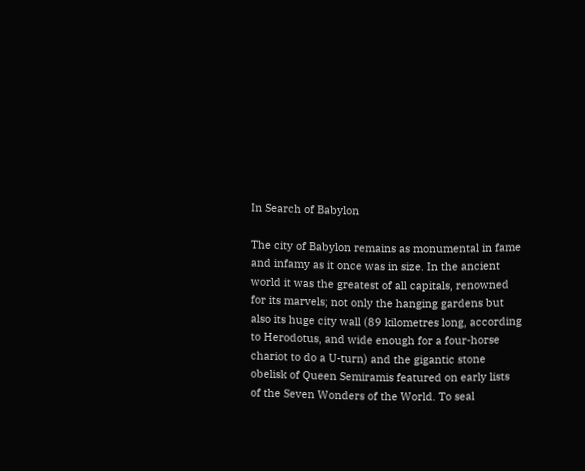In Search of Babylon

The city of Babylon remains as monumental in fame and infamy as it once was in size. In the ancient world it was the greatest of all capitals, renowned for its marvels; not only the hanging gardens but also its huge city wall (89 kilometres long, according to Herodotus, and wide enough for a four-horse chariot to do a U-turn) and the gigantic stone obelisk of Queen Semiramis featured on early lists of the Seven Wonders of the World. To seal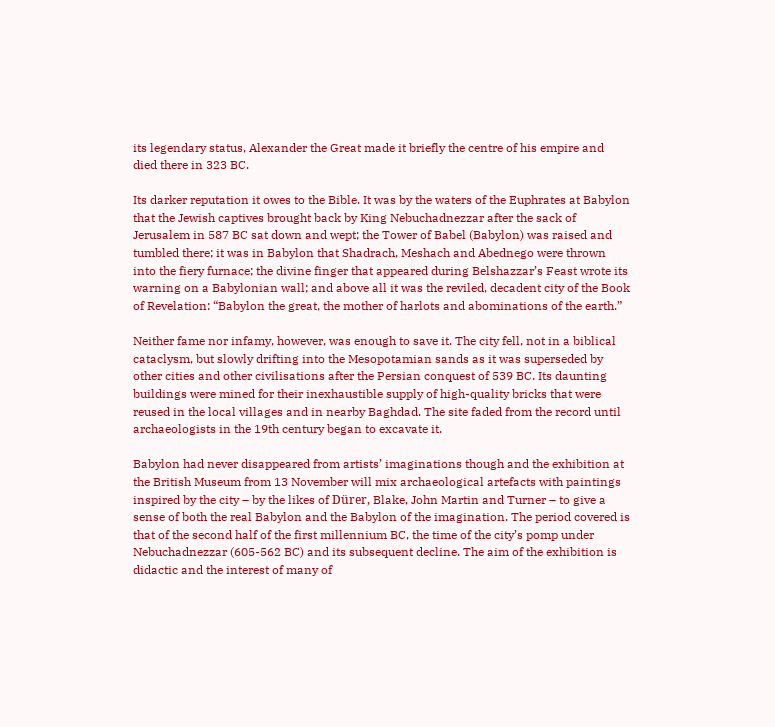its legendary status, Alexander the Great made it briefly the centre of his empire and died there in 323 BC.

Its darker reputation it owes to the Bible. It was by the waters of the Euphrates at Babylon that the Jewish captives brought back by King Nebuchadnezzar after the sack of Jerusalem in 587 BC sat down and wept; the Tower of Babel (Babylon) was raised and tumbled there; it was in Babylon that Shadrach, Meshach and Abednego were thrown into the fiery furnace; the divine finger that appeared during Belshazzar’s Feast wrote its warning on a Babylonian wall; and above all it was the reviled, decadent city of the Book of Revelation: “Babylon the great, the mother of harlots and abominations of the earth.”

Neither fame nor infamy, however, was enough to save it. The city fell, not in a biblical cataclysm, but slowly drifting into the Mesopotamian sands as it was superseded by other cities and other civilisations after the Persian conquest of 539 BC. Its daunting buildings were mined for their inexhaustible supply of high-quality bricks that were reused in the local villages and in nearby Baghdad. The site faded from the record until archaeologists in the 19th century began to excavate it.

Babylon had never disappeared from artists’ imaginations though and the exhibition at the British Museum from 13 November will mix archaeological artefacts with paintings inspired by the city – by the likes of Dürer, Blake, John Martin and Turner – to give a sense of both the real Babylon and the Babylon of the imagination. The period covered is that of the second half of the first millennium BC, the time of the city’s pomp under Nebuchadnezzar (605-562 BC) and its subsequent decline. The aim of the exhibition is didactic and the interest of many of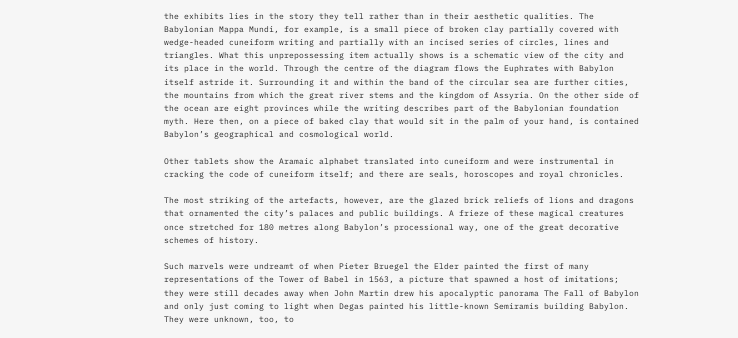the exhibits lies in the story they tell rather than in their aesthetic qualities. The Babylonian Mappa Mundi, for example, is a small piece of broken clay partially covered with wedge-headed cuneiform writing and partially with an incised series of circles, lines and triangles. What this unprepossessing item actually shows is a schematic view of the city and its place in the world. Through the centre of the diagram flows the Euphrates with Babylon itself astride it. Surrounding it and within the band of the circular sea are further cities, the mountains from which the great river stems and the kingdom of Assyria. On the other side of the ocean are eight provinces while the writing describes part of the Babylonian foundation myth. Here then, on a piece of baked clay that would sit in the palm of your hand, is contained Babylon’s geographical and cosmological world.

Other tablets show the Aramaic alphabet translated into cuneiform and were instrumental in cracking the code of cuneiform itself; and there are seals, horoscopes and royal chronicles.

The most striking of the artefacts, however, are the glazed brick reliefs of lions and dragons that ornamented the city’s palaces and public buildings. A frieze of these magical creatures once stretched for 180 metres along Babylon’s processional way, one of the great decorative schemes of history.

Such marvels were undreamt of when Pieter Bruegel the Elder painted the first of many representations of the Tower of Babel in 1563, a picture that spawned a host of imitations; they were still decades away when John Martin drew his apocalyptic panorama The Fall of Babylon and only just coming to light when Degas painted his little-known Semiramis building Babylon. They were unknown, too, to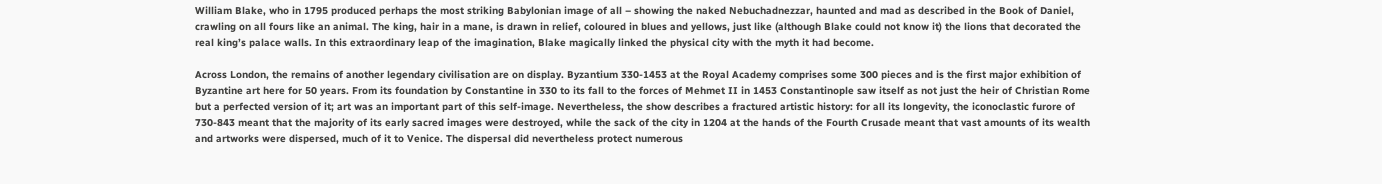William Blake, who in 1795 produced perhaps the most striking Babylonian image of all – showing the naked Nebuchadnezzar, haunted and mad as described in the Book of Daniel, crawling on all fours like an animal. The king, hair in a mane, is drawn in relief, coloured in blues and yellows, just like (although Blake could not know it) the lions that decorated the real king’s palace walls. In this extraordinary leap of the imagination, Blake magically linked the physical city with the myth it had become.

Across London, the remains of another legendary civilisation are on display. Byzantium 330-1453 at the Royal Academy comprises some 300 pieces and is the first major exhibition of Byzantine art here for 50 years. From its foundation by Constantine in 330 to its fall to the forces of Mehmet II in 1453 Constantinople saw itself as not just the heir of Christian Rome but a perfected version of it; art was an important part of this self-image. Nevertheless, the show describes a fractured artistic history: for all its longevity, the iconoclastic furore of 730-843 meant that the majority of its early sacred images were destroyed, while the sack of the city in 1204 at the hands of the Fourth Crusade meant that vast amounts of its wealth and artworks were dispersed, much of it to Venice. The dispersal did nevertheless protect numerous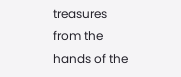treasures from the hands of the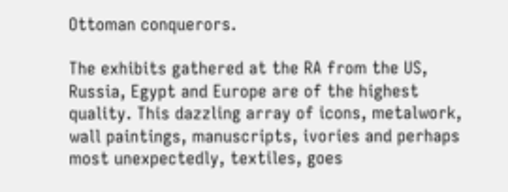Ottoman conquerors.

The exhibits gathered at the RA from the US, Russia, Egypt and Europe are of the highest quality. This dazzling array of icons, metalwork, wall paintings, manuscripts, ivories and perhaps most unexpectedly, textiles, goes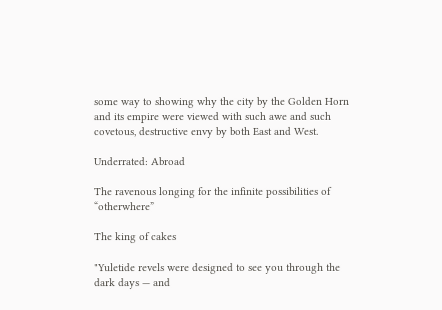some way to showing why the city by the Golden Horn and its empire were viewed with such awe and such covetous, destructive envy by both East and West.

Underrated: Abroad

The ravenous longing for the infinite possibilities of “otherwhere”

The king of cakes

"Yuletide revels were designed to see you through the dark days — and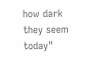how dark they seem today"